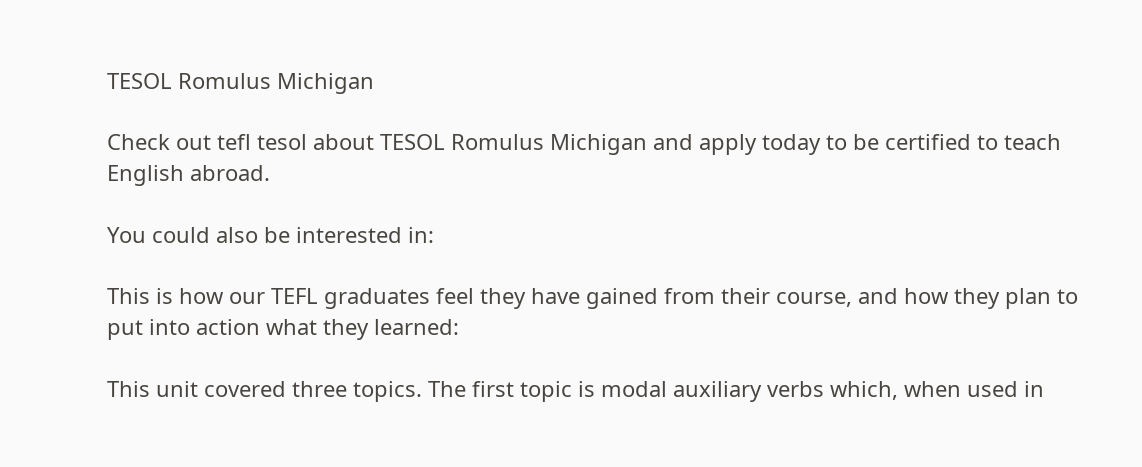TESOL Romulus Michigan

Check out tefl tesol about TESOL Romulus Michigan and apply today to be certified to teach English abroad.

You could also be interested in:

This is how our TEFL graduates feel they have gained from their course, and how they plan to put into action what they learned:

This unit covered three topics. The first topic is modal auxiliary verbs which, when used in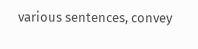various sentences, convey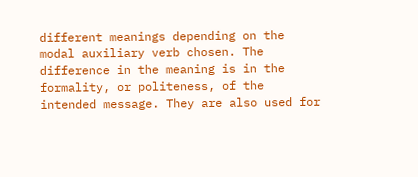different meanings depending on the modal auxiliary verb chosen. The difference in the meaning is in the formality, or politeness, of the intended message. They are also used for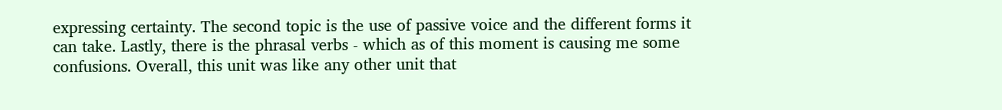expressing certainty. The second topic is the use of passive voice and the different forms it can take. Lastly, there is the phrasal verbs - which as of this moment is causing me some confusions. Overall, this unit was like any other unit that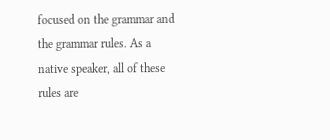focused on the grammar and the grammar rules. As a native speaker, all of these rules are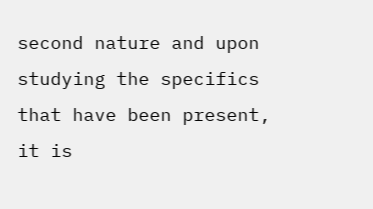second nature and upon studying the specifics that have been present, it is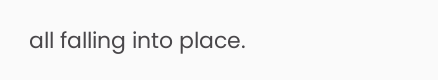all falling into place.